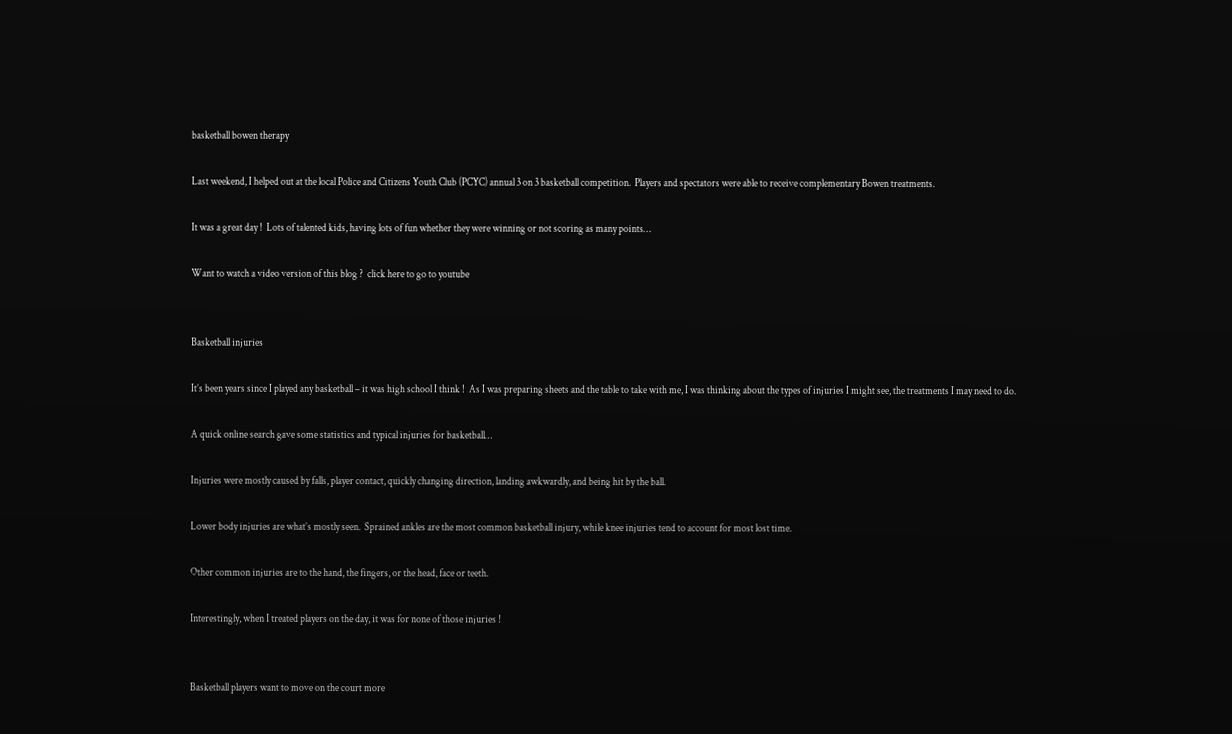basketball bowen therapy

Last weekend, I helped out at the local Police and Citizens Youth Club (PCYC) annual 3 on 3 basketball competition.  Players and spectators were able to receive complementary Bowen treatments.

It was a great day !  Lots of talented kids, having lots of fun whether they were winning or not scoring as many points…

Want to watch a video version of this blog ?  click here to go to youtube


Basketball injuries

It’s been years since I played any basketball – it was high school I think !  As I was preparing sheets and the table to take with me, I was thinking about the types of injuries I might see, the treatments I may need to do.

A quick online search gave some statistics and typical injuries for basketball…

Injuries were mostly caused by falls, player contact, quickly changing direction, landing awkwardly, and being hit by the ball.

Lower body injuries are what’s mostly seen.  Sprained ankles are the most common basketball injury, while knee injuries tend to account for most lost time.

Other common injuries are to the hand, the fingers, or the head, face or teeth.

Interestingly, when I treated players on the day, it was for none of those injuries !


Basketball players want to move on the court more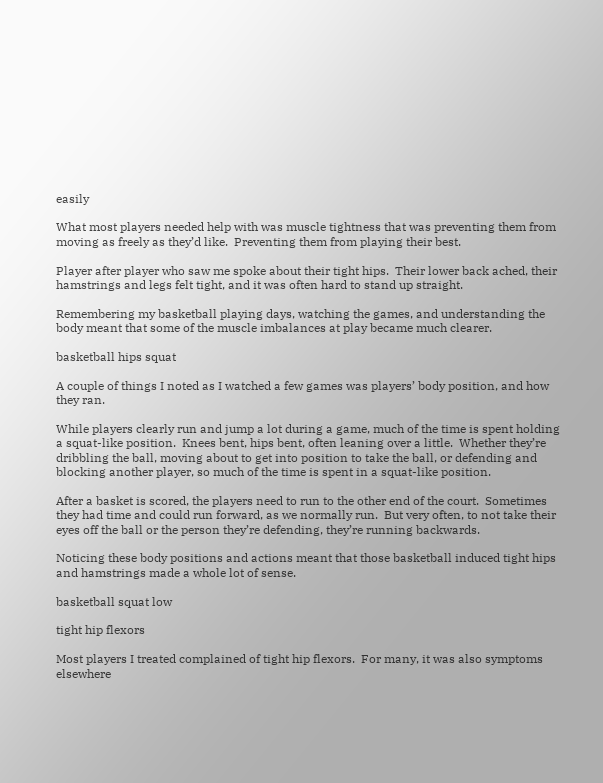easily

What most players needed help with was muscle tightness that was preventing them from moving as freely as they’d like.  Preventing them from playing their best.

Player after player who saw me spoke about their tight hips.  Their lower back ached, their hamstrings and legs felt tight, and it was often hard to stand up straight.

Remembering my basketball playing days, watching the games, and understanding the body meant that some of the muscle imbalances at play became much clearer.

basketball hips squat

A couple of things I noted as I watched a few games was players’ body position, and how they ran.

While players clearly run and jump a lot during a game, much of the time is spent holding a squat-like position.  Knees bent, hips bent, often leaning over a little.  Whether they’re dribbling the ball, moving about to get into position to take the ball, or defending and blocking another player, so much of the time is spent in a squat-like position.

After a basket is scored, the players need to run to the other end of the court.  Sometimes they had time and could run forward, as we normally run.  But very often, to not take their eyes off the ball or the person they’re defending, they’re running backwards.

Noticing these body positions and actions meant that those basketball induced tight hips and hamstrings made a whole lot of sense.

basketball squat low

tight hip flexors

Most players I treated complained of tight hip flexors.  For many, it was also symptoms elsewhere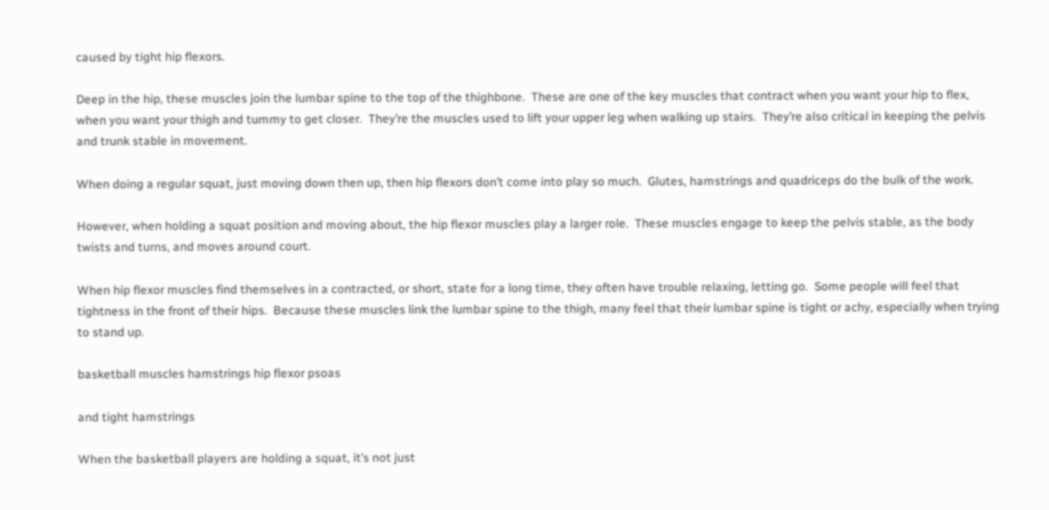caused by tight hip flexors.

Deep in the hip, these muscles join the lumbar spine to the top of the thighbone.  These are one of the key muscles that contract when you want your hip to flex, when you want your thigh and tummy to get closer.  They’re the muscles used to lift your upper leg when walking up stairs.  They’re also critical in keeping the pelvis and trunk stable in movement.

When doing a regular squat, just moving down then up, then hip flexors don’t come into play so much.  Glutes, hamstrings and quadriceps do the bulk of the work.

However, when holding a squat position and moving about, the hip flexor muscles play a larger role.  These muscles engage to keep the pelvis stable, as the body twists and turns, and moves around court.

When hip flexor muscles find themselves in a contracted, or short, state for a long time, they often have trouble relaxing, letting go.  Some people will feel that tightness in the front of their hips.  Because these muscles link the lumbar spine to the thigh, many feel that their lumbar spine is tight or achy, especially when trying to stand up.

basketball muscles hamstrings hip flexor psoas

and tight hamstrings

When the basketball players are holding a squat, it’s not just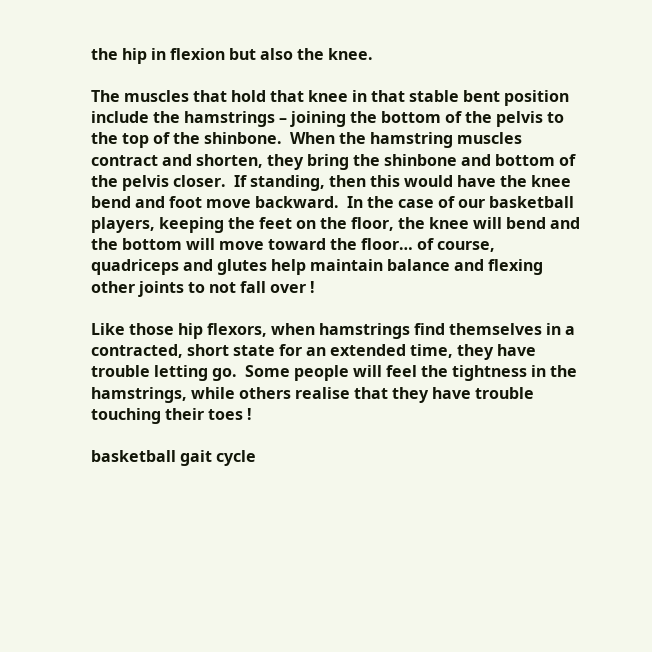the hip in flexion but also the knee.

The muscles that hold that knee in that stable bent position include the hamstrings – joining the bottom of the pelvis to the top of the shinbone.  When the hamstring muscles contract and shorten, they bring the shinbone and bottom of the pelvis closer.  If standing, then this would have the knee bend and foot move backward.  In the case of our basketball players, keeping the feet on the floor, the knee will bend and the bottom will move toward the floor… of course, quadriceps and glutes help maintain balance and flexing other joints to not fall over !

Like those hip flexors, when hamstrings find themselves in a contracted, short state for an extended time, they have trouble letting go.  Some people will feel the tightness in the hamstrings, while others realise that they have trouble touching their toes !

basketball gait cycle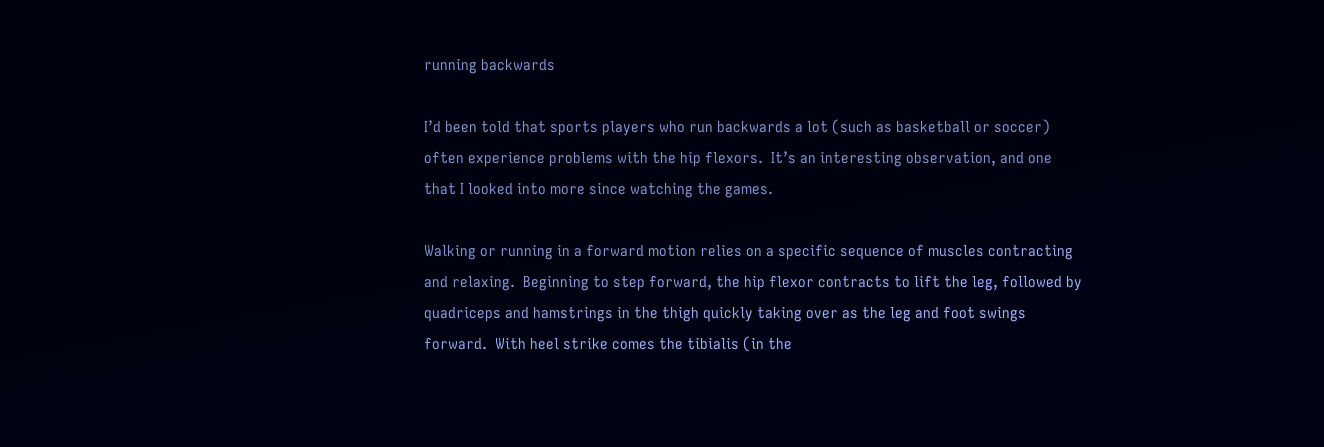running backwards

I’d been told that sports players who run backwards a lot (such as basketball or soccer) often experience problems with the hip flexors.  It’s an interesting observation, and one that I looked into more since watching the games.

Walking or running in a forward motion relies on a specific sequence of muscles contracting and relaxing.  Beginning to step forward, the hip flexor contracts to lift the leg, followed by quadriceps and hamstrings in the thigh quickly taking over as the leg and foot swings forward.  With heel strike comes the tibialis (in the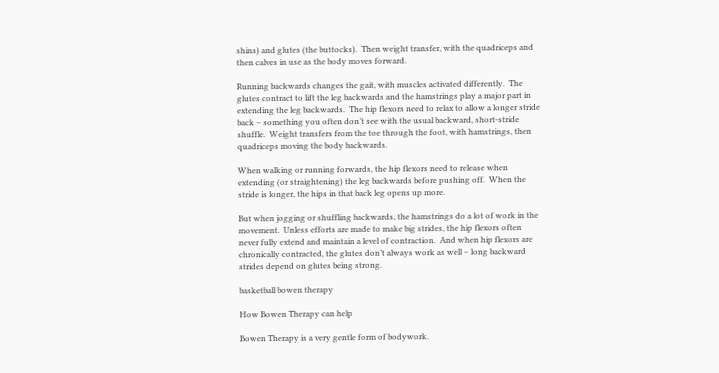shins) and glutes (the buttocks).  Then weight transfer, with the quadriceps and then calves in use as the body moves forward.

Running backwards changes the gait, with muscles activated differently.  The glutes contract to lift the leg backwards and the hamstrings play a major part in extending the leg backwards.  The hip flexors need to relax to allow a longer stride back – something you often don’t see with the usual backward, short-stride shuffle.  Weight transfers from the toe through the foot, with hamstrings, then quadriceps moving the body backwards.

When walking or running forwards, the hip flexors need to release when extending (or straightening) the leg backwards before pushing off.  When the stride is longer, the hips in that back leg opens up more.

But when jogging or shuffling backwards, the hamstrings do a lot of work in the movement.  Unless efforts are made to make big strides, the hip flexors often never fully extend and maintain a level of contraction.  And when hip flexors are chronically contracted, the glutes don’t always work as well – long backward strides depend on glutes being strong.

basketball bowen therapy

How Bowen Therapy can help

Bowen Therapy is a very gentle form of bodywork.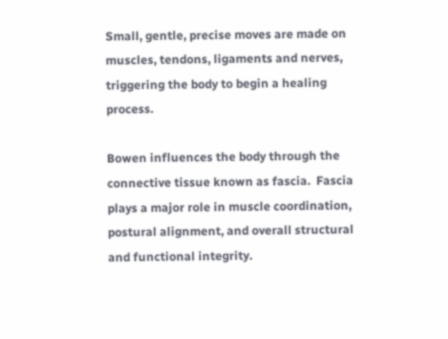Small, gentle, precise moves are made on muscles, tendons, ligaments and nerves, triggering the body to begin a healing process.

Bowen influences the body through the connective tissue known as fascia.  Fascia plays a major role in muscle coordination, postural alignment, and overall structural and functional integrity.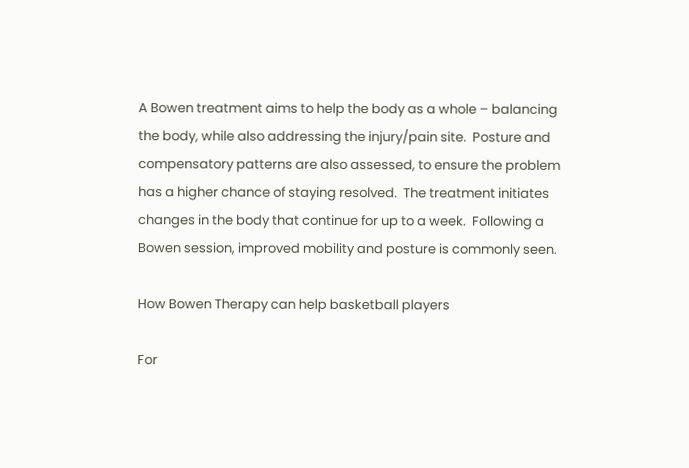A Bowen treatment aims to help the body as a whole – balancing the body, while also addressing the injury/pain site.  Posture and compensatory patterns are also assessed, to ensure the problem has a higher chance of staying resolved.  The treatment initiates changes in the body that continue for up to a week.  Following a Bowen session, improved mobility and posture is commonly seen.

How Bowen Therapy can help basketball players

For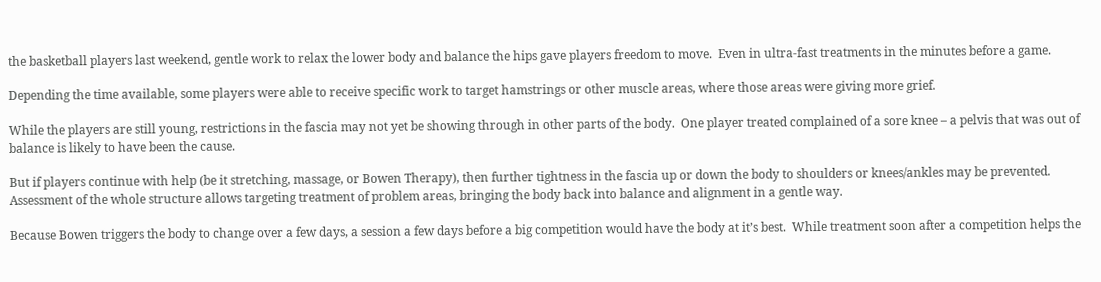the basketball players last weekend, gentle work to relax the lower body and balance the hips gave players freedom to move.  Even in ultra-fast treatments in the minutes before a game.

Depending the time available, some players were able to receive specific work to target hamstrings or other muscle areas, where those areas were giving more grief.

While the players are still young, restrictions in the fascia may not yet be showing through in other parts of the body.  One player treated complained of a sore knee – a pelvis that was out of balance is likely to have been the cause.

But if players continue with help (be it stretching, massage, or Bowen Therapy), then further tightness in the fascia up or down the body to shoulders or knees/ankles may be prevented.  Assessment of the whole structure allows targeting treatment of problem areas, bringing the body back into balance and alignment in a gentle way.

Because Bowen triggers the body to change over a few days, a session a few days before a big competition would have the body at it’s best.  While treatment soon after a competition helps the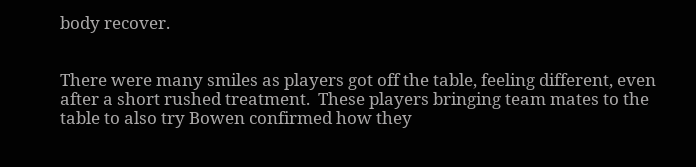body recover.


There were many smiles as players got off the table, feeling different, even after a short rushed treatment.  These players bringing team mates to the table to also try Bowen confirmed how they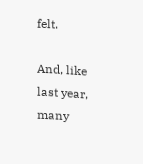felt.

And, like last year, many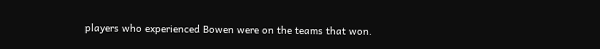players who experienced Bowen were on the teams that won.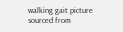walking gait picture sourced from